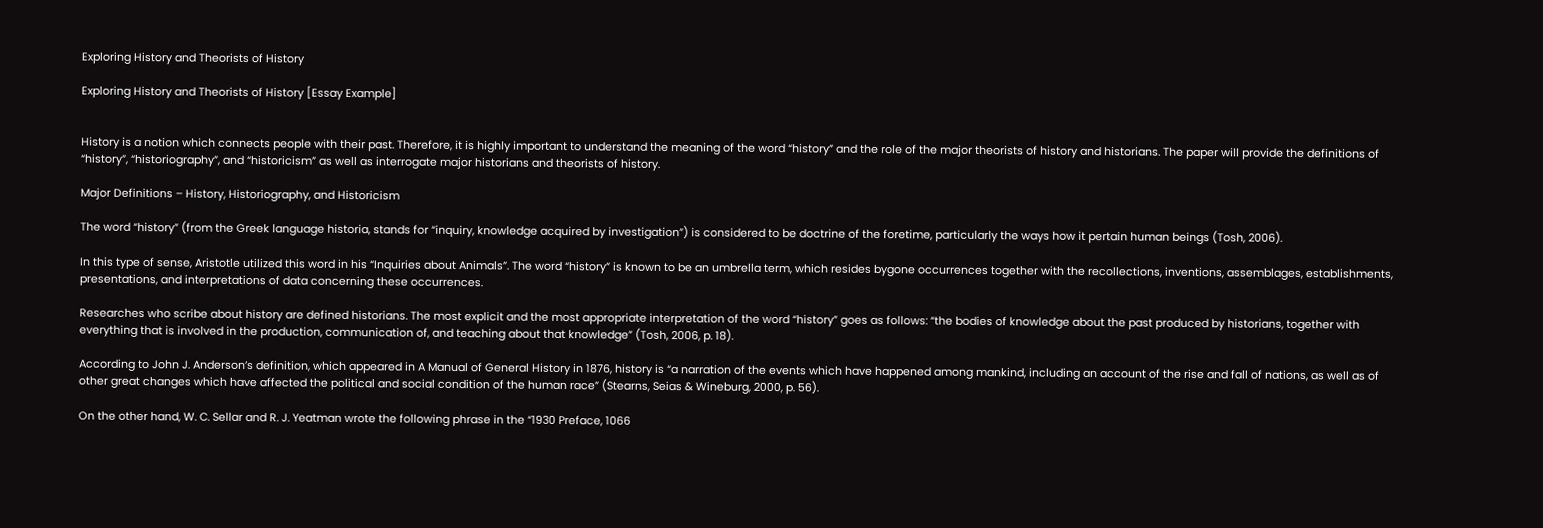Exploring History and Theorists of History

Exploring History and Theorists of History [Essay Example]


History is a notion which connects people with their past. Therefore, it is highly important to understand the meaning of the word “history” and the role of the major theorists of history and historians. The paper will provide the definitions of “history”, “historiography”, and “historicism” as well as interrogate major historians and theorists of history.

Major Definitions – History, Historiography, and Historicism

The word “history” (from the Greek language historia, stands for “inquiry, knowledge acquired by investigation”) is considered to be doctrine of the foretime, particularly the ways how it pertain human beings (Tosh, 2006).

In this type of sense, Aristotle utilized this word in his “Inquiries about Animals”. The word “history” is known to be an umbrella term, which resides bygone occurrences together with the recollections, inventions, assemblages, establishments, presentations, and interpretations of data concerning these occurrences.

Researches who scribe about history are defined historians. The most explicit and the most appropriate interpretation of the word “history” goes as follows: “the bodies of knowledge about the past produced by historians, together with everything that is involved in the production, communication of, and teaching about that knowledge” (Tosh, 2006, p. 18).

According to John J. Anderson’s definition, which appeared in A Manual of General History in 1876, history is “a narration of the events which have happened among mankind, including an account of the rise and fall of nations, as well as of other great changes which have affected the political and social condition of the human race” (Stearns, Seias & Wineburg, 2000, p. 56).

On the other hand, W. C. Sellar and R. J. Yeatman wrote the following phrase in the “1930 Preface, 1066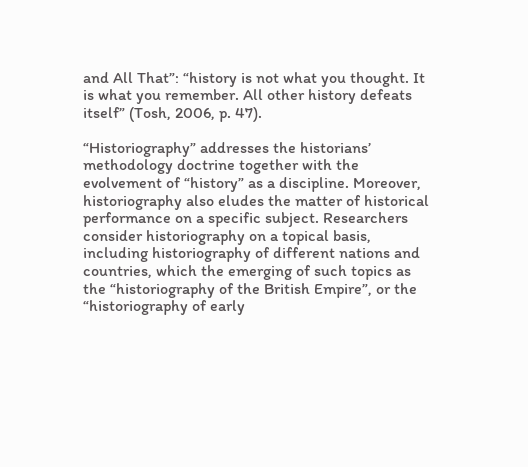and All That”: “history is not what you thought. It is what you remember. All other history defeats itself” (Tosh, 2006, p. 47).

“Historiography” addresses the historians’ methodology doctrine together with the evolvement of “history” as a discipline. Moreover, historiography also eludes the matter of historical performance on a specific subject. Researchers consider historiography on a topical basis, including historiography of different nations and countries, which the emerging of such topics as the “historiography of the British Empire”, or the “historiography of early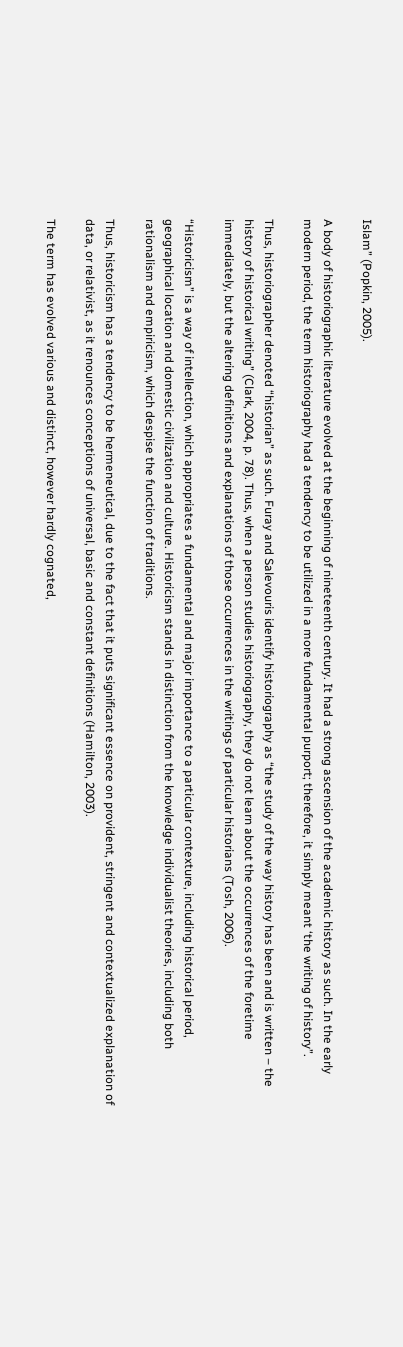Islam” (Popkin, 2005).

A body of historiographic literature evolved at the beginning of nineteenth century. It had a strong ascension of the academic history as such. In the early modern period, the term historiography had a tendency to be utilized in a more fundamental purport; therefore, it simply meant ‘the writing of history”.

Thus, historiographer denoted “historian” as such. Furay and Salevouris identify historiography as “the study of the way history has been and is written – the history of historical writing” (Clark, 2004, p. 78). Thus, when a person studies historiography, they do not learn about the occurrences of the foretime immediately, but the altering definitions and explanations of those occurrences in the writings of particular historians (Tosh, 2006).

“Historicism” is a way of intellection, which appropriates a fundamental and major importance to a particular contexture, including historical period, geographical location and domestic civilization and culture. Historicism stands in distinction from the knowledge individualist theories, including both rationalism and empiricism, which despise the function of traditions.

Thus, historicism has a tendency to be hermeneutical, due to the fact that it puts significant essence on provident, stringent and contextualized explanation of data, or relativist, as it renounces conceptions of universal, basic and constant definitions (Hamilton, 2003).

The term has evolved various and distinct, however hardly cognated,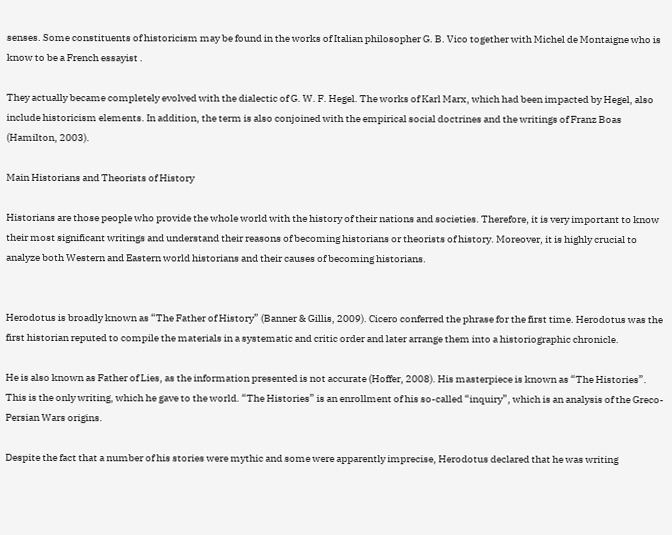senses. Some constituents of historicism may be found in the works of Italian philosopher G. B. Vico together with Michel de Montaigne who is know to be a French essayist .

They actually became completely evolved with the dialectic of G. W. F. Hegel. The works of Karl Marx, which had been impacted by Hegel, also include historicism elements. In addition, the term is also conjoined with the empirical social doctrines and the writings of Franz Boas (Hamilton, 2003).

Main Historians and Theorists of History

Historians are those people who provide the whole world with the history of their nations and societies. Therefore, it is very important to know their most significant writings and understand their reasons of becoming historians or theorists of history. Moreover, it is highly crucial to analyze both Western and Eastern world historians and their causes of becoming historians.


Herodotus is broadly known as “The Father of History” (Banner & Gillis, 2009). Cicero conferred the phrase for the first time. Herodotus was the first historian reputed to compile the materials in a systematic and critic order and later arrange them into a historiographic chronicle.

He is also known as Father of Lies, as the information presented is not accurate (Hoffer, 2008). His masterpiece is known as “The Histories”. This is the only writing, which he gave to the world. “The Histories” is an enrollment of his so-called “inquiry”, which is an analysis of the Greco-Persian Wars origins.

Despite the fact that a number of his stories were mythic and some were apparently imprecise, Herodotus declared that he was writing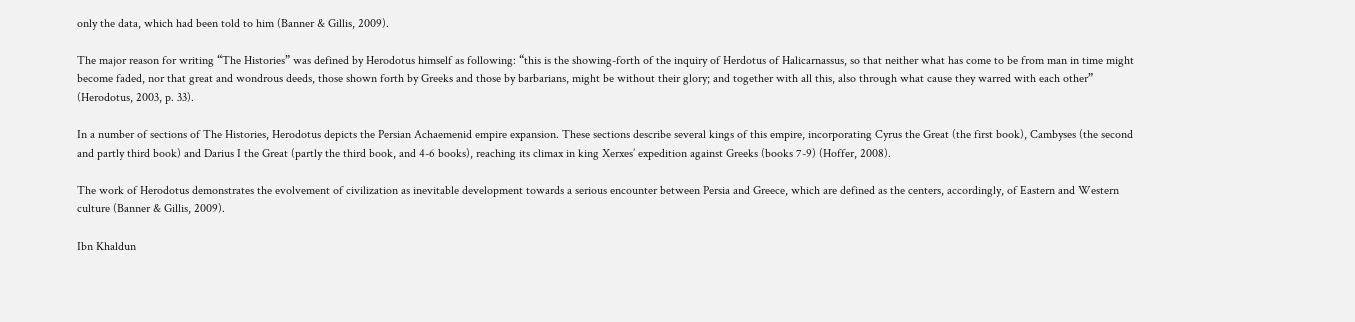only the data, which had been told to him (Banner & Gillis, 2009).

The major reason for writing “The Histories” was defined by Herodotus himself as following: “this is the showing-forth of the inquiry of Herdotus of Halicarnassus, so that neither what has come to be from man in time might become faded, nor that great and wondrous deeds, those shown forth by Greeks and those by barbarians, might be without their glory; and together with all this, also through what cause they warred with each other” (Herodotus, 2003, p. 33).

In a number of sections of The Histories, Herodotus depicts the Persian Achaemenid empire expansion. These sections describe several kings of this empire, incorporating Cyrus the Great (the first book), Cambyses (the second and partly third book) and Darius I the Great (partly the third book, and 4-6 books), reaching its climax in king Xerxes’ expedition against Greeks (books 7-9) (Hoffer, 2008).

The work of Herodotus demonstrates the evolvement of civilization as inevitable development towards a serious encounter between Persia and Greece, which are defined as the centers, accordingly, of Eastern and Western culture (Banner & Gillis, 2009).

Ibn Khaldun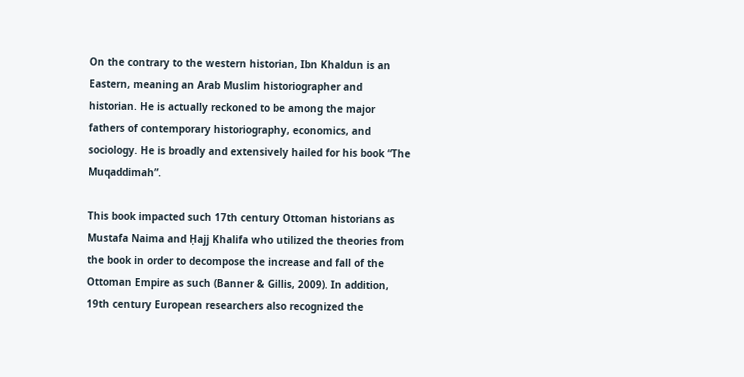On the contrary to the western historian, Ibn Khaldun is an Eastern, meaning an Arab Muslim historiographer and historian. He is actually reckoned to be among the major fathers of contemporary historiography, economics, and sociology. He is broadly and extensively hailed for his book “The Muqaddimah”.

This book impacted such 17th century Ottoman historians as Mustafa Naima and Ḥajj Khalifa who utilized the theories from the book in order to decompose the increase and fall of the Ottoman Empire as such (Banner & Gillis, 2009). In addition, 19th century European researchers also recognized the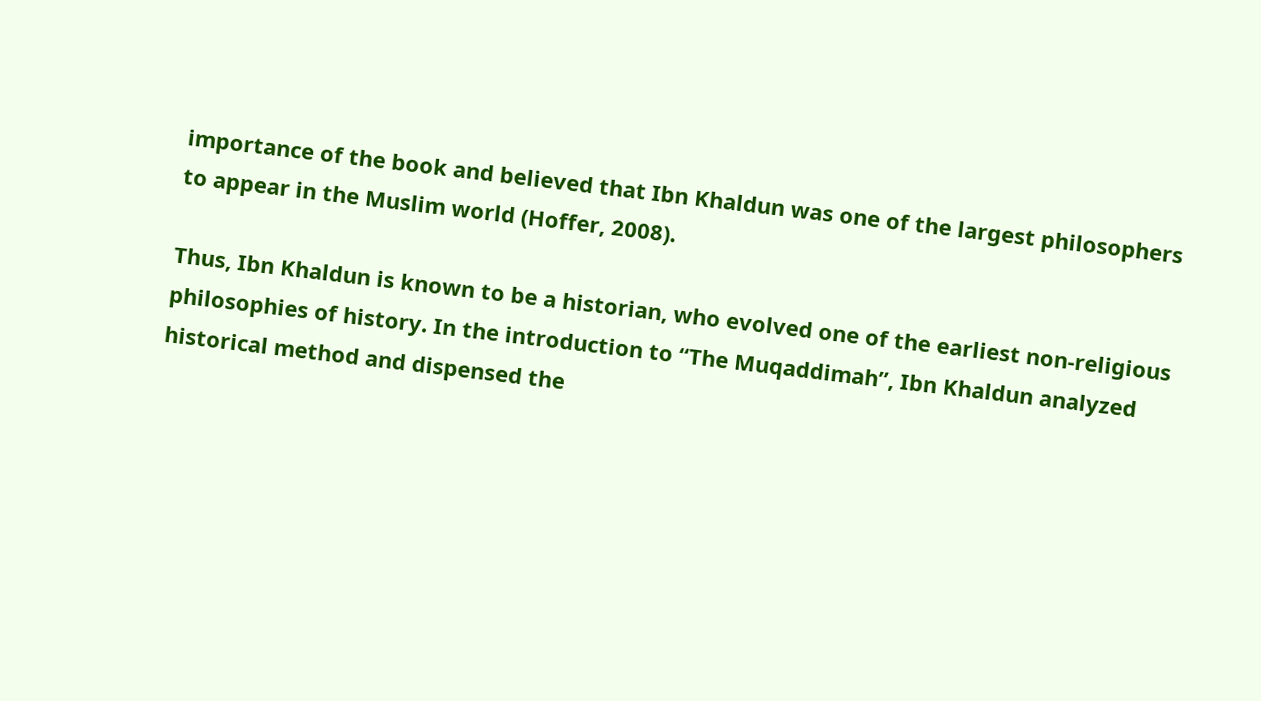importance of the book and believed that Ibn Khaldun was one of the largest philosophers to appear in the Muslim world (Hoffer, 2008).

Thus, Ibn Khaldun is known to be a historian, who evolved one of the earliest non-religious philosophies of history. In the introduction to “The Muqaddimah”, Ibn Khaldun analyzed historical method and dispensed the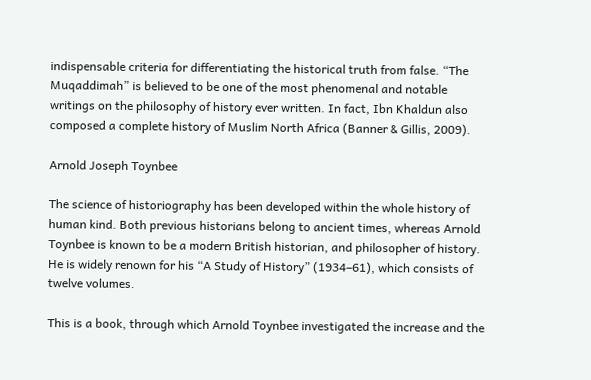indispensable criteria for differentiating the historical truth from false. “The Muqaddimah” is believed to be one of the most phenomenal and notable writings on the philosophy of history ever written. In fact, Ibn Khaldun also composed a complete history of Muslim North Africa (Banner & Gillis, 2009).

Arnold Joseph Toynbee

The science of historiography has been developed within the whole history of human kind. Both previous historians belong to ancient times, whereas Arnold Toynbee is known to be a modern British historian, and philosopher of history. He is widely renown for his “A Study of History” (1934–61), which consists of twelve volumes.

This is a book, through which Arnold Toynbee investigated the increase and the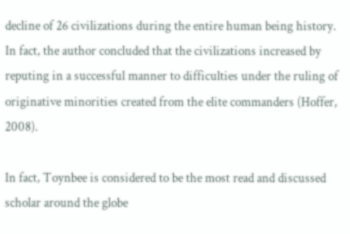decline of 26 civilizations during the entire human being history. In fact, the author concluded that the civilizations increased by reputing in a successful manner to difficulties under the ruling of originative minorities created from the elite commanders (Hoffer, 2008).

In fact, Toynbee is considered to be the most read and discussed scholar around the globe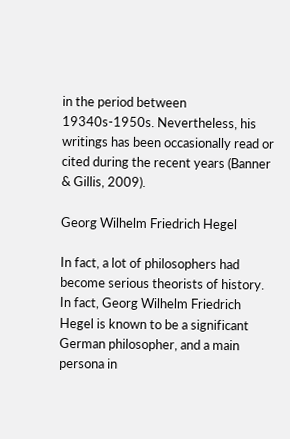in the period between 19340s-1950s. Nevertheless, his writings has been occasionally read or cited during the recent years (Banner & Gillis, 2009).

Georg Wilhelm Friedrich Hegel

In fact, a lot of philosophers had become serious theorists of history. In fact, Georg Wilhelm Friedrich Hegel is known to be a significant German philosopher, and a main persona in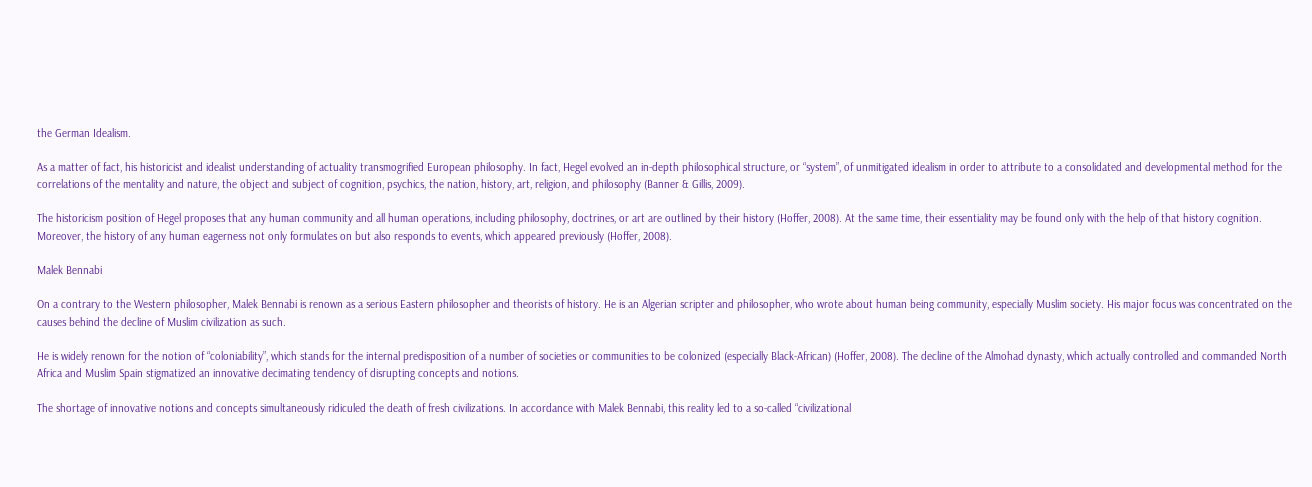the German Idealism.

As a matter of fact, his historicist and idealist understanding of actuality transmogrified European philosophy. In fact, Hegel evolved an in-depth philosophical structure, or “system”, of unmitigated idealism in order to attribute to a consolidated and developmental method for the correlations of the mentality and nature, the object and subject of cognition, psychics, the nation, history, art, religion, and philosophy (Banner & Gillis, 2009).

The historicism position of Hegel proposes that any human community and all human operations, including philosophy, doctrines, or art are outlined by their history (Hoffer, 2008). At the same time, their essentiality may be found only with the help of that history cognition. Moreover, the history of any human eagerness not only formulates on but also responds to events, which appeared previously (Hoffer, 2008).

Malek Bennabi

On a contrary to the Western philosopher, Malek Bennabi is renown as a serious Eastern philosopher and theorists of history. He is an Algerian scripter and philosopher, who wrote about human being community, especially Muslim society. His major focus was concentrated on the causes behind the decline of Muslim civilization as such.

He is widely renown for the notion of “coloniability”, which stands for the internal predisposition of a number of societies or communities to be colonized (especially Black-African) (Hoffer, 2008). The decline of the Almohad dynasty, which actually controlled and commanded North Africa and Muslim Spain stigmatized an innovative decimating tendency of disrupting concepts and notions.

The shortage of innovative notions and concepts simultaneously ridiculed the death of fresh civilizations. In accordance with Malek Bennabi, this reality led to a so-called “civilizational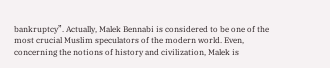bankruptcy”. Actually, Malek Bennabi is considered to be one of the most crucial Muslim speculators of the modern world. Even, concerning the notions of history and civilization, Malek is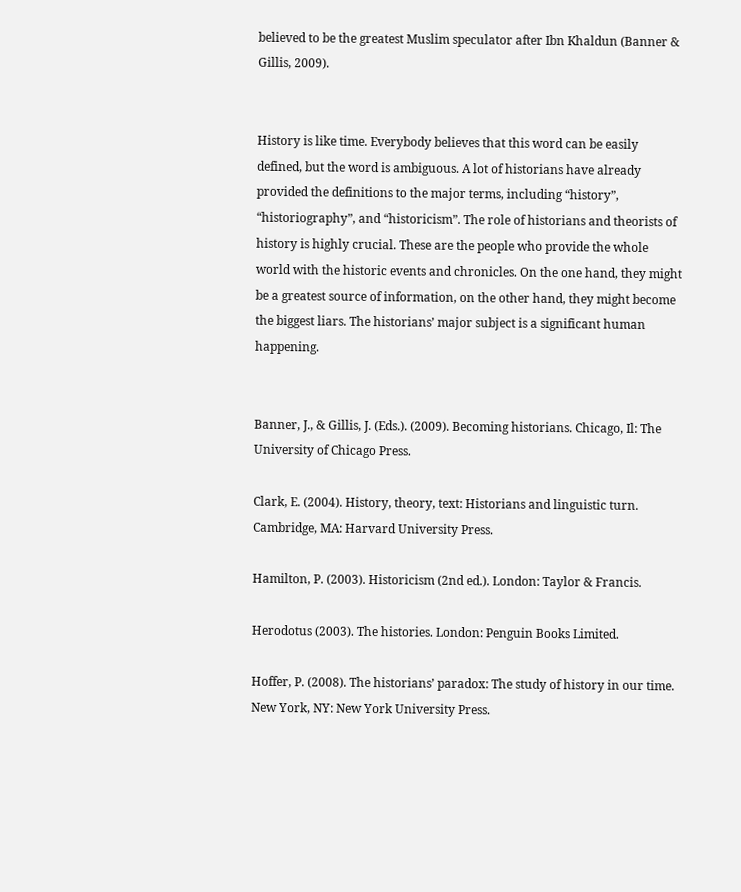believed to be the greatest Muslim speculator after Ibn Khaldun (Banner & Gillis, 2009).


History is like time. Everybody believes that this word can be easily defined, but the word is ambiguous. A lot of historians have already provided the definitions to the major terms, including “history”, “historiography”, and “historicism”. The role of historians and theorists of history is highly crucial. These are the people who provide the whole world with the historic events and chronicles. On the one hand, they might be a greatest source of information, on the other hand, they might become the biggest liars. The historians’ major subject is a significant human happening.


Banner, J., & Gillis, J. (Eds.). (2009). Becoming historians. Chicago, Il: The University of Chicago Press.

Clark, E. (2004). History, theory, text: Historians and linguistic turn. Cambridge, MA: Harvard University Press.

Hamilton, P. (2003). Historicism (2nd ed.). London: Taylor & Francis.

Herodotus (2003). The histories. London: Penguin Books Limited.

Hoffer, P. (2008). The historians’ paradox: The study of history in our time. New York, NY: New York University Press.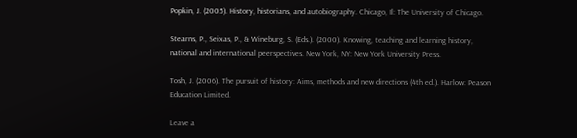Popkin, J. (2005). History, historians, and autobiography. Chicago, Il: The University of Chicago.

Stearns, P., Seixas, P., & Wineburg, S. (Eds.). (2000). Knowing, teaching and learning history, national and international peerspectives. New York, NY: New York University Press.

Tosh, J. (2006). The pursuit of history: Aims, methods and new directions (4th ed.). Harlow: Peason Education Limited.

Leave a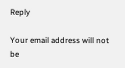Reply

Your email address will not be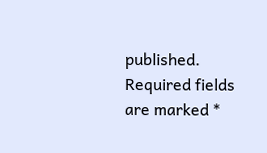published. Required fields are marked *